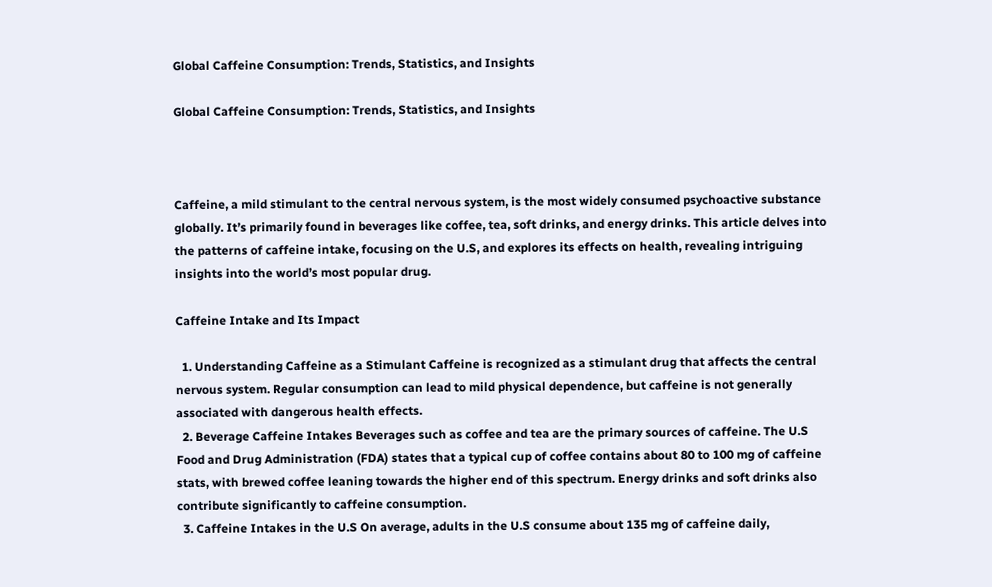Global Caffeine Consumption: Trends, Statistics, and Insights

Global Caffeine Consumption: Trends, Statistics, and Insights



Caffeine, a mild stimulant to the central nervous system, is the most widely consumed psychoactive substance globally. It’s primarily found in beverages like coffee, tea, soft drinks, and energy drinks. This article delves into the patterns of caffeine intake, focusing on the U.S, and explores its effects on health, revealing intriguing insights into the world’s most popular drug.

Caffeine Intake and Its Impact

  1. Understanding Caffeine as a Stimulant Caffeine is recognized as a stimulant drug that affects the central nervous system. Regular consumption can lead to mild physical dependence, but caffeine is not generally associated with dangerous health effects.
  2. Beverage Caffeine Intakes Beverages such as coffee and tea are the primary sources of caffeine. The U.S Food and Drug Administration (FDA) states that a typical cup of coffee contains about 80 to 100 mg of caffeine stats, with brewed coffee leaning towards the higher end of this spectrum. Energy drinks and soft drinks also contribute significantly to caffeine consumption.
  3. Caffeine Intakes in the U.S On average, adults in the U.S consume about 135 mg of caffeine daily,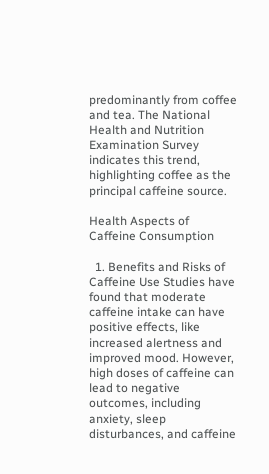predominantly from coffee and tea. The National Health and Nutrition Examination Survey indicates this trend, highlighting coffee as the principal caffeine source.

Health Aspects of Caffeine Consumption

  1. Benefits and Risks of Caffeine Use Studies have found that moderate caffeine intake can have positive effects, like increased alertness and improved mood. However, high doses of caffeine can lead to negative outcomes, including anxiety, sleep disturbances, and caffeine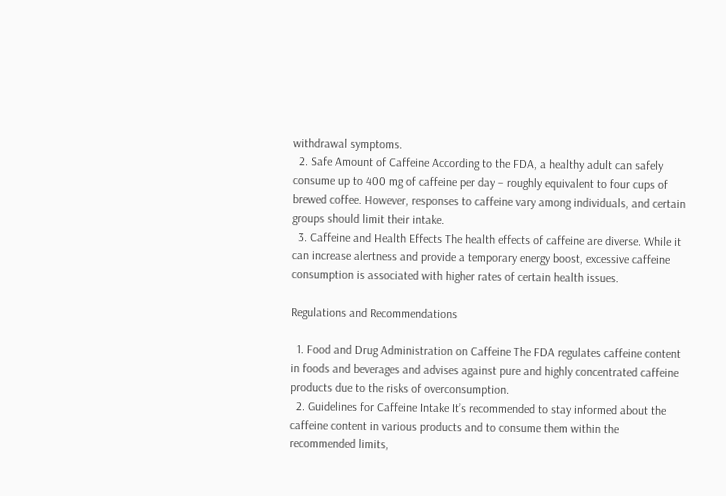withdrawal symptoms.
  2. Safe Amount of Caffeine According to the FDA, a healthy adult can safely consume up to 400 mg of caffeine per day – roughly equivalent to four cups of brewed coffee. However, responses to caffeine vary among individuals, and certain groups should limit their intake.
  3. Caffeine and Health Effects The health effects of caffeine are diverse. While it can increase alertness and provide a temporary energy boost, excessive caffeine consumption is associated with higher rates of certain health issues.

Regulations and Recommendations

  1. Food and Drug Administration on Caffeine The FDA regulates caffeine content in foods and beverages and advises against pure and highly concentrated caffeine products due to the risks of overconsumption.
  2. Guidelines for Caffeine Intake It’s recommended to stay informed about the caffeine content in various products and to consume them within the recommended limits,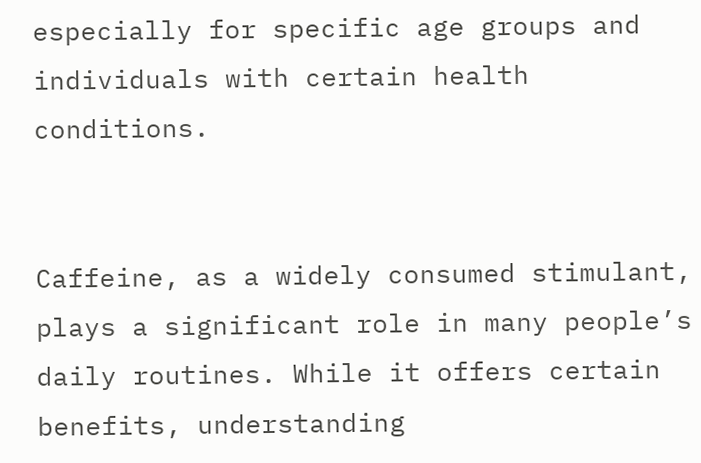especially for specific age groups and individuals with certain health conditions.


Caffeine, as a widely consumed stimulant, plays a significant role in many people’s daily routines. While it offers certain benefits, understanding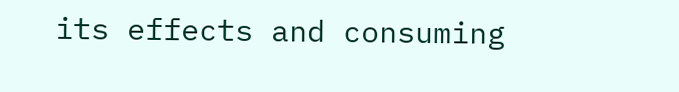its effects and consuming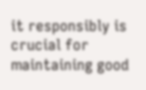it responsibly is crucial for maintaining good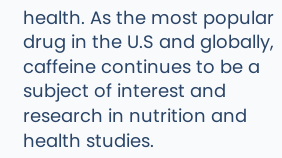health. As the most popular drug in the U.S and globally, caffeine continues to be a subject of interest and research in nutrition and health studies.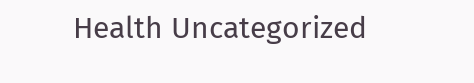Health Uncategorized